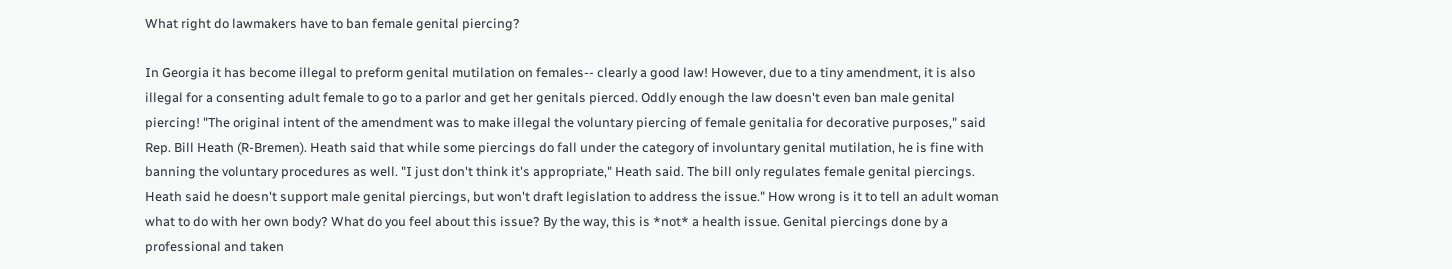What right do lawmakers have to ban female genital piercing?

In Georgia it has become illegal to preform genital mutilation on females-- clearly a good law! However, due to a tiny amendment, it is also illegal for a consenting adult female to go to a parlor and get her genitals pierced. Oddly enough the law doesn't even ban male genital piercing! "The original intent of the amendment was to make illegal the voluntary piercing of female genitalia for decorative purposes," said Rep. Bill Heath (R-Bremen). Heath said that while some piercings do fall under the category of involuntary genital mutilation, he is fine with banning the voluntary procedures as well. "I just don't think it's appropriate," Heath said. The bill only regulates female genital piercings. Heath said he doesn't support male genital piercings, but won't draft legislation to address the issue." How wrong is it to tell an adult woman what to do with her own body? What do you feel about this issue? By the way, this is *not* a health issue. Genital piercings done by a professional and taken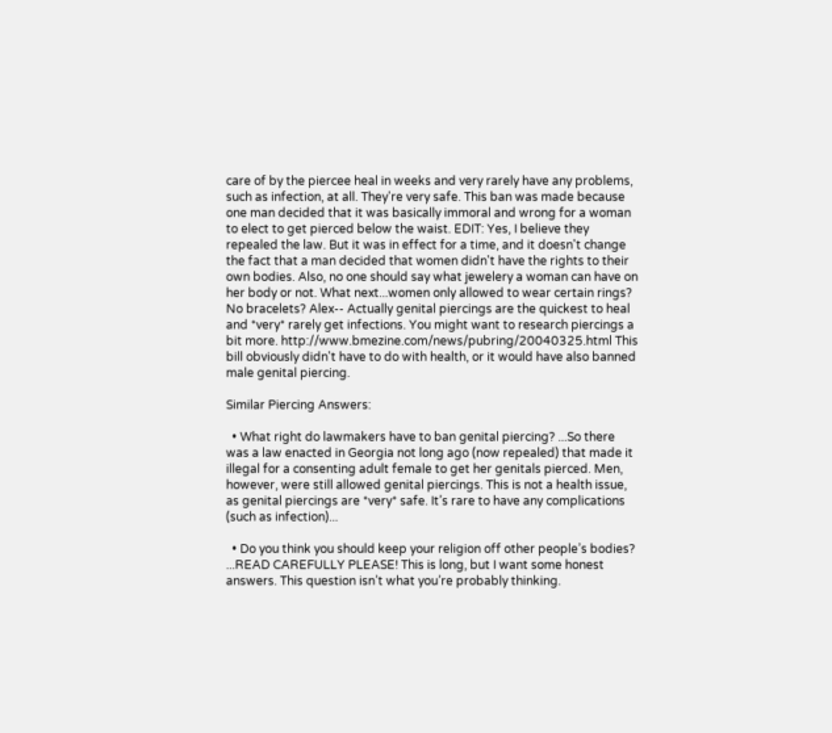care of by the piercee heal in weeks and very rarely have any problems, such as infection, at all. They're very safe. This ban was made because one man decided that it was basically immoral and wrong for a woman to elect to get pierced below the waist. EDIT: Yes, I believe they repealed the law. But it was in effect for a time, and it doesn't change the fact that a man decided that women didn't have the rights to their own bodies. Also, no one should say what jewelery a woman can have on her body or not. What next...women only allowed to wear certain rings? No bracelets? Alex-- Actually genital piercings are the quickest to heal and *very* rarely get infections. You might want to research piercings a bit more. http://www.bmezine.com/news/pubring/20040325.html This bill obviously didn't have to do with health, or it would have also banned male genital piercing.

Similar Piercing Answers:

  • What right do lawmakers have to ban genital piercing? ...So there was a law enacted in Georgia not long ago (now repealed) that made it illegal for a consenting adult female to get her genitals pierced. Men, however, were still allowed genital piercings. This is not a health issue, as genital piercings are *very* safe. It’s rare to have any complications (such as infection)...

  • Do you think you should keep your religion off other people’s bodies? ...READ CAREFULLY PLEASE! This is long, but I want some honest answers. This question isn’t what you’re probably thinking.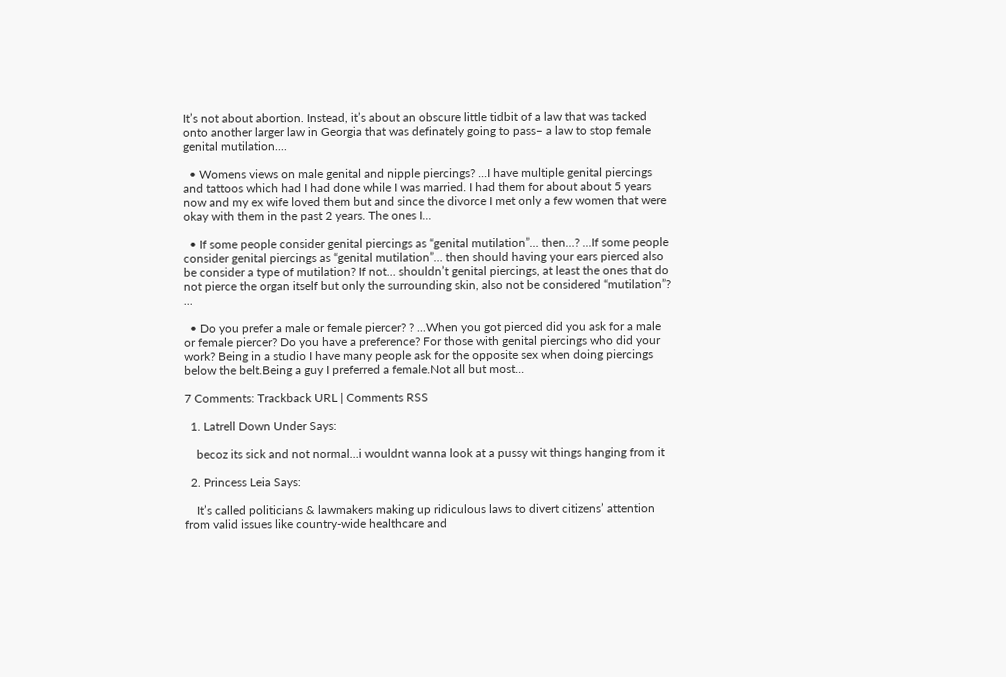It’s not about abortion. Instead, it’s about an obscure little tidbit of a law that was tacked onto another larger law in Georgia that was definately going to pass– a law to stop female genital mutilation....

  • Womens views on male genital and nipple piercings? ...I have multiple genital piercings and tattoos which had I had done while I was married. I had them for about about 5 years now and my ex wife loved them but and since the divorce I met only a few women that were okay with them in the past 2 years. The ones I...

  • If some people consider genital piercings as “genital mutilation”… then…? ...If some people consider genital piercings as “genital mutilation”… then should having your ears pierced also be consider a type of mutilation? If not… shouldn’t genital piercings, at least the ones that do not pierce the organ itself but only the surrounding skin, also not be considered “mutilation”? ...

  • Do you prefer a male or female piercer? ? ...When you got pierced did you ask for a male or female piercer? Do you have a preference? For those with genital piercings who did your work? Being in a studio I have many people ask for the opposite sex when doing piercings below the belt.Being a guy I preferred a female.Not all but most...

7 Comments: Trackback URL | Comments RSS

  1. Latrell Down Under Says:

    becoz its sick and not normal…i wouldnt wanna look at a pussy wit things hanging from it

  2. Princess Leia Says:

    It’s called politicians & lawmakers making up ridiculous laws to divert citizens’ attention from valid issues like country-wide healthcare and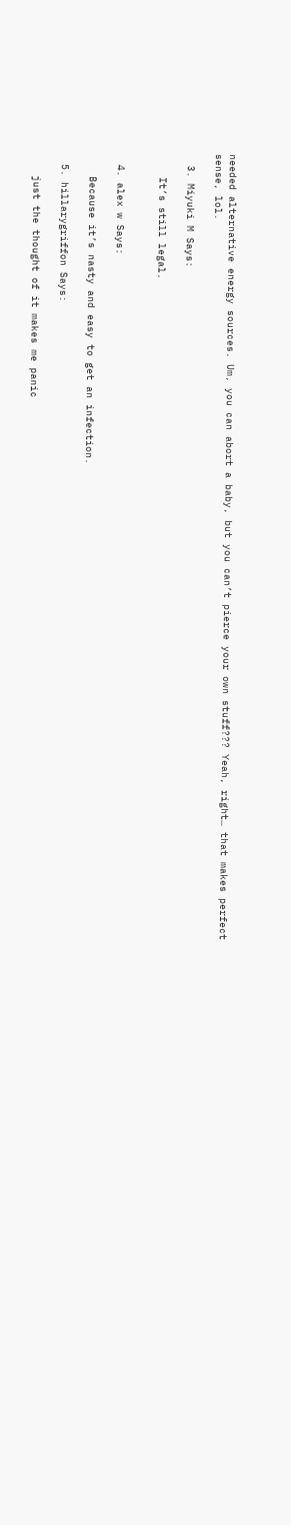needed alternative energy sources. Um, you can abort a baby, but you can’t pierce your own stuff??? Yeah, right… that makes perfect sense, lol.

  3. Miyuki M Says:

    It’s still legal.


  4. alex w Says:

    Because it’s nasty and easy to get an infection.

  5. hillarygriffon Says:

    just the thought of it makes me panic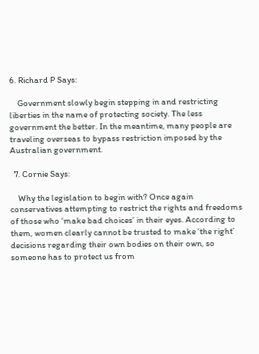6. Richard P Says:

    Government slowly begin stepping in and restricting liberties in the name of protecting society. The less government the better. In the meantime, many people are traveling overseas to bypass restriction imposed by the Australian government.

  7. Cornie Says:

    Why the legislation to begin with? Once again conservatives attempting to restrict the rights and freedoms of those who ‘make bad choices’ in their eyes. According to them, women clearly cannot be trusted to make ‘the right’ decisions regarding their own bodies on their own, so someone has to protect us from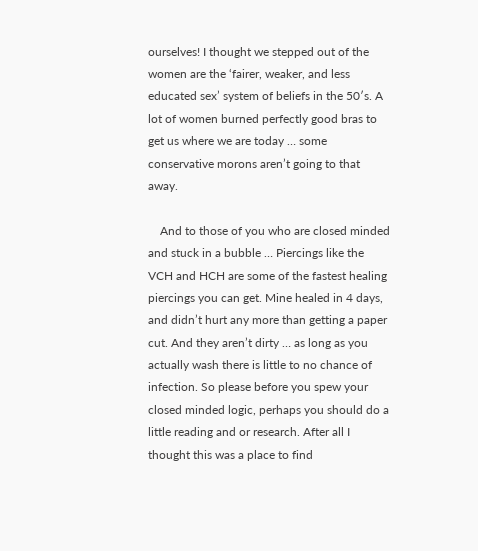ourselves! I thought we stepped out of the women are the ‘fairer, weaker, and less educated sex’ system of beliefs in the 50′s. A lot of women burned perfectly good bras to get us where we are today … some conservative morons aren’t going to that away.

    And to those of you who are closed minded and stuck in a bubble … Piercings like the VCH and HCH are some of the fastest healing piercings you can get. Mine healed in 4 days, and didn’t hurt any more than getting a paper cut. And they aren’t dirty … as long as you actually wash there is little to no chance of infection. So please before you spew your closed minded logic, perhaps you should do a little reading and or research. After all I thought this was a place to find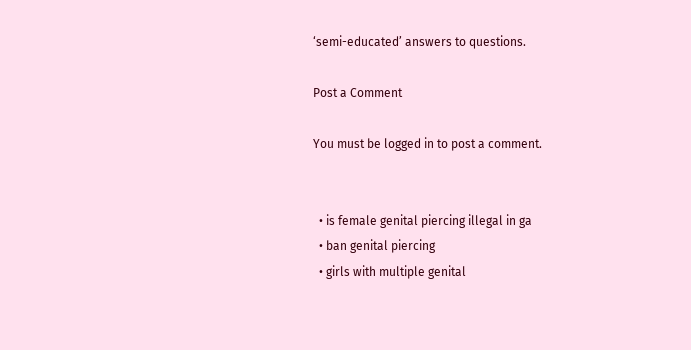‘semi-educated’ answers to questions.

Post a Comment

You must be logged in to post a comment.


  • is female genital piercing illegal in ga
  • ban genital piercing
  • girls with multiple genital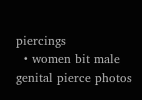piercings
  • women bit male genital pierce photos